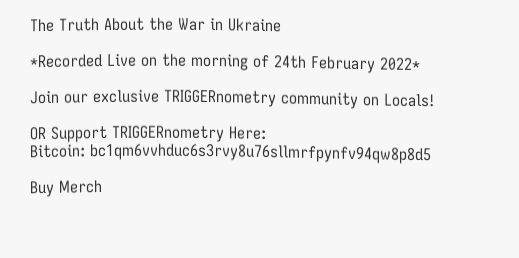The Truth About the War in Ukraine

*Recorded Live on the morning of 24th February 2022*

Join our exclusive TRIGGERnometry community on Locals!

OR Support TRIGGERnometry Here:
Bitcoin: bc1qm6vvhduc6s3rvy8u76sllmrfpynfv94qw8p8d5

Buy Merch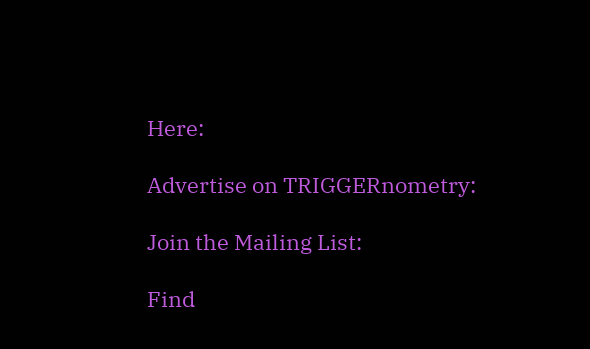Here:

Advertise on TRIGGERnometry:

Join the Mailing List:

Find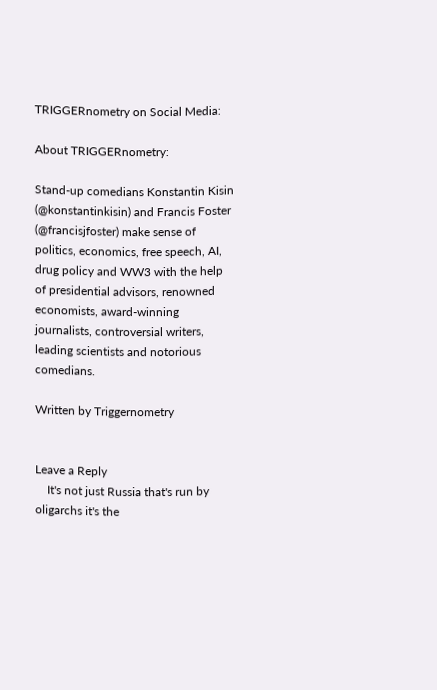TRIGGERnometry on Social Media:

About TRIGGERnometry:

Stand-up comedians Konstantin Kisin (@konstantinkisin) and Francis Foster (@francisjfoster) make sense of politics, economics, free speech, AI, drug policy and WW3 with the help of presidential advisors, renowned economists, award-winning journalists, controversial writers, leading scientists and notorious comedians.

Written by Triggernometry


Leave a Reply
    It's not just Russia that's run by oligarchs it's the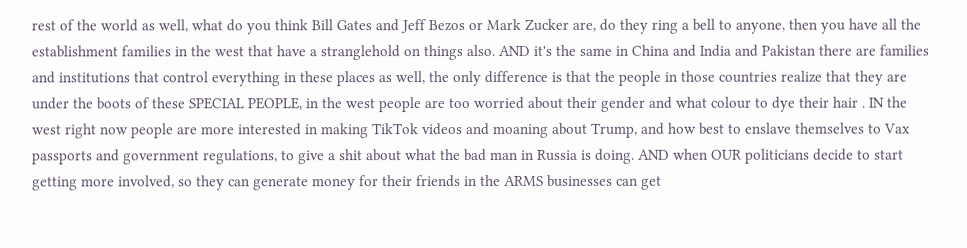rest of the world as well, what do you think Bill Gates and Jeff Bezos or Mark Zucker are, do they ring a bell to anyone, then you have all the establishment families in the west that have a stranglehold on things also. AND it's the same in China and India and Pakistan there are families and institutions that control everything in these places as well, the only difference is that the people in those countries realize that they are under the boots of these SPECIAL PEOPLE, in the west people are too worried about their gender and what colour to dye their hair . IN the west right now people are more interested in making TikTok videos and moaning about Trump, and how best to enslave themselves to Vax passports and government regulations, to give a shit about what the bad man in Russia is doing. AND when OUR politicians decide to start getting more involved, so they can generate money for their friends in the ARMS businesses can get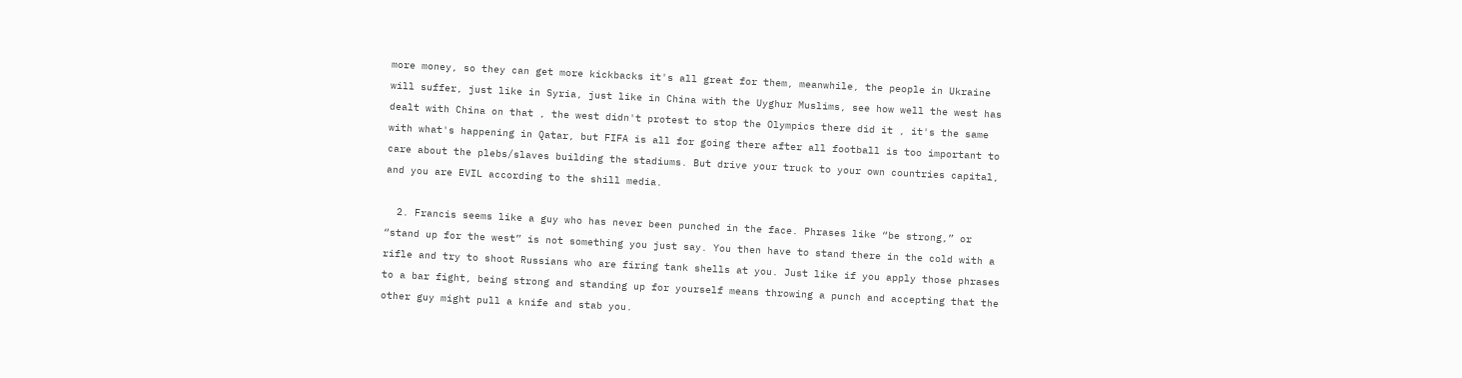more money, so they can get more kickbacks it's all great for them, meanwhile, the people in Ukraine will suffer, just like in Syria, just like in China with the Uyghur Muslims, see how well the west has dealt with China on that , the west didn't protest to stop the Olympics there did it , it's the same with what's happening in Qatar, but FIFA is all for going there after all football is too important to care about the plebs/slaves building the stadiums. But drive your truck to your own countries capital, and you are EVIL according to the shill media.

  2. Francis seems like a guy who has never been punched in the face. Phrases like “be strong,” or “stand up for the west” is not something you just say. You then have to stand there in the cold with a rifle and try to shoot Russians who are firing tank shells at you. Just like if you apply those phrases to a bar fight, being strong and standing up for yourself means throwing a punch and accepting that the other guy might pull a knife and stab you.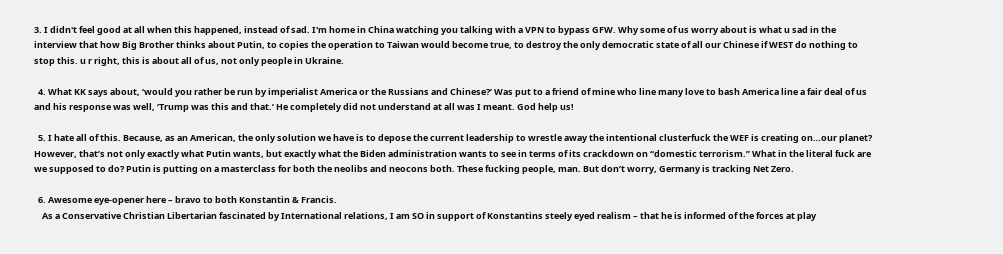3. I didn't feel good at all when this happened, instead of sad. I'm home in China watching you talking with a VPN to bypass GFW. Why some of us worry about is what u sad in the interview that how Big Brother thinks about Putin, to copies the operation to Taiwan would become true, to destroy the only democratic state of all our Chinese if WEST do nothing to stop this. u r right, this is about all of us, not only people in Ukraine.

  4. What KK says about, ‘would you rather be run by imperialist America or the Russians and Chinese?’ Was put to a friend of mine who line many love to bash America line a fair deal of us and his response was well, ‘Trump was this and that.’ He completely did not understand at all was I meant. God help us!

  5. I hate all of this. Because, as an American, the only solution we have is to depose the current leadership to wrestle away the intentional clusterfuck the WEF is creating on…our planet? However, that’s not only exactly what Putin wants, but exactly what the Biden administration wants to see in terms of its crackdown on “domestic terrorism.” What in the literal fuck are we supposed to do? Putin is putting on a masterclass for both the neolibs and neocons both. These fucking people, man. But don’t worry, Germany is tracking Net Zero.

  6. Awesome eye-opener here – bravo to both Konstantin & Francis.
    As a Conservative Christian Libertarian fascinated by International relations, I am SO in support of Konstantins steely eyed realism – that he is informed of the forces at play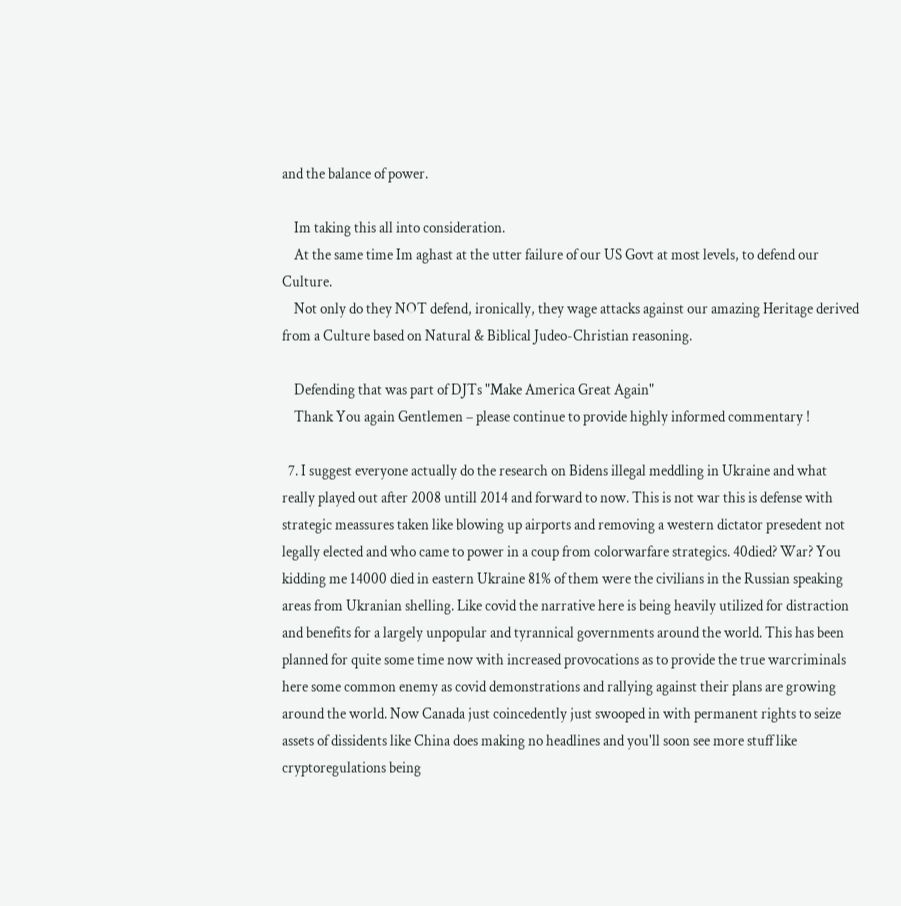and the balance of power.

    Im taking this all into consideration.
    At the same time Im aghast at the utter failure of our US Govt at most levels, to defend our Culture.
    Not only do they NOT defend, ironically, they wage attacks against our amazing Heritage derived from a Culture based on Natural & Biblical Judeo-Christian reasoning.

    Defending that was part of DJTs "Make America Great Again"
    Thank You again Gentlemen – please continue to provide highly informed commentary !

  7. I suggest everyone actually do the research on Bidens illegal meddling in Ukraine and what really played out after 2008 untill 2014 and forward to now. This is not war this is defense with strategic meassures taken like blowing up airports and removing a western dictator presedent not legally elected and who came to power in a coup from colorwarfare strategics. 40died? War? You kidding me 14000 died in eastern Ukraine 81% of them were the civilians in the Russian speaking areas from Ukranian shelling. Like covid the narrative here is being heavily utilized for distraction and benefits for a largely unpopular and tyrannical governments around the world. This has been planned for quite some time now with increased provocations as to provide the true warcriminals here some common enemy as covid demonstrations and rallying against their plans are growing around the world. Now Canada just coincedently just swooped in with permanent rights to seize assets of dissidents like China does making no headlines and you'll soon see more stuff like cryptoregulations being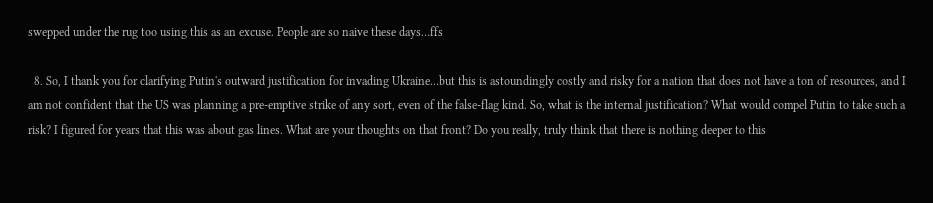swepped under the rug too using this as an excuse. People are so naive these days…ffs

  8. So, I thank you for clarifying Putin's outward justification for invading Ukraine…but this is astoundingly costly and risky for a nation that does not have a ton of resources, and I am not confident that the US was planning a pre-emptive strike of any sort, even of the false-flag kind. So, what is the internal justification? What would compel Putin to take such a risk? I figured for years that this was about gas lines. What are your thoughts on that front? Do you really, truly think that there is nothing deeper to this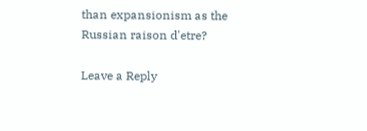than expansionism as the Russian raison d'etre?

Leave a Reply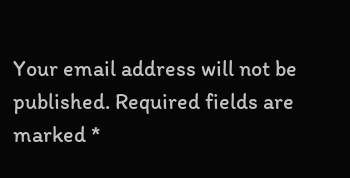Your email address will not be published. Required fields are marked *